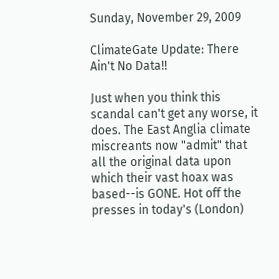Sunday, November 29, 2009

ClimateGate Update: There Ain't No Data!!

Just when you think this scandal can't get any worse, it does. The East Anglia climate miscreants now "admit" that all the original data upon which their vast hoax was based--is GONE. Hot off the presses in today's (London)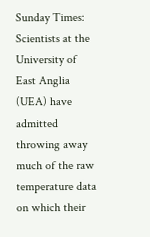Sunday Times:
Scientists at the University of East Anglia (UEA) have admitted throwing away much of the raw temperature data on which their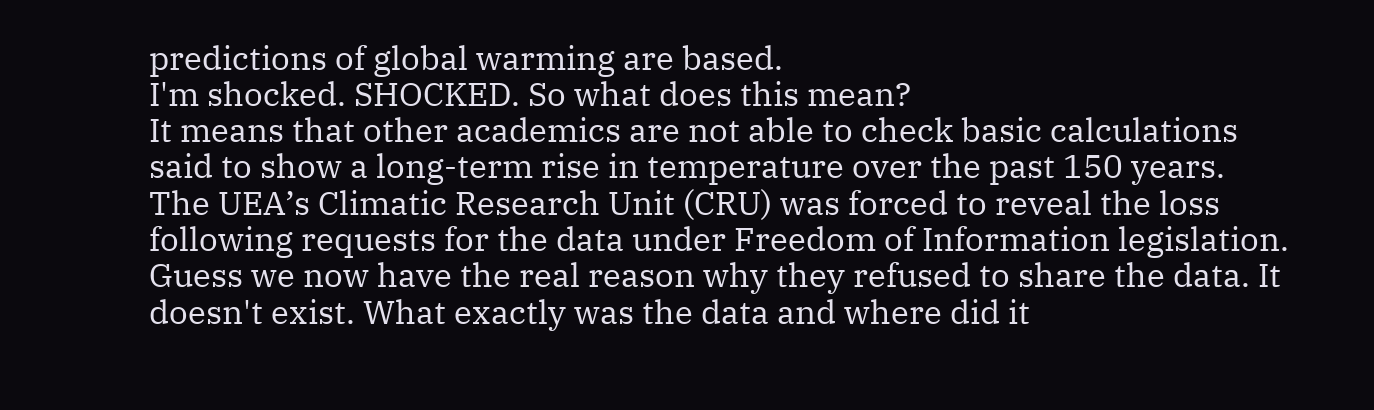predictions of global warming are based.
I'm shocked. SHOCKED. So what does this mean?
It means that other academics are not able to check basic calculations said to show a long-term rise in temperature over the past 150 years.
The UEA’s Climatic Research Unit (CRU) was forced to reveal the loss following requests for the data under Freedom of Information legislation.
Guess we now have the real reason why they refused to share the data. It doesn't exist. What exactly was the data and where did it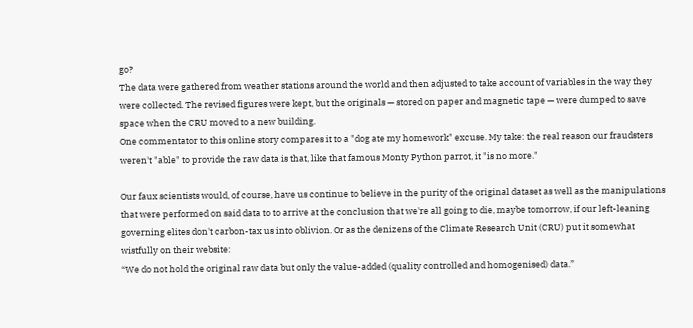go?
The data were gathered from weather stations around the world and then adjusted to take account of variables in the way they were collected. The revised figures were kept, but the originals — stored on paper and magnetic tape — were dumped to save space when the CRU moved to a new building.
One commentator to this online story compares it to a "dog ate my homework" excuse. My take: the real reason our fraudsters weren't "able" to provide the raw data is that, like that famous Monty Python parrot, it "is no more."

Our faux scientists would, of course, have us continue to believe in the purity of the original dataset as well as the manipulations that were performed on said data to to arrive at the conclusion that we're all going to die, maybe tomorrow, if our left-leaning governing elites don't carbon-tax us into oblivion. Or as the denizens of the Climate Research Unit (CRU) put it somewhat wistfully on their website:
“We do not hold the original raw data but only the value-added (quality controlled and homogenised) data.”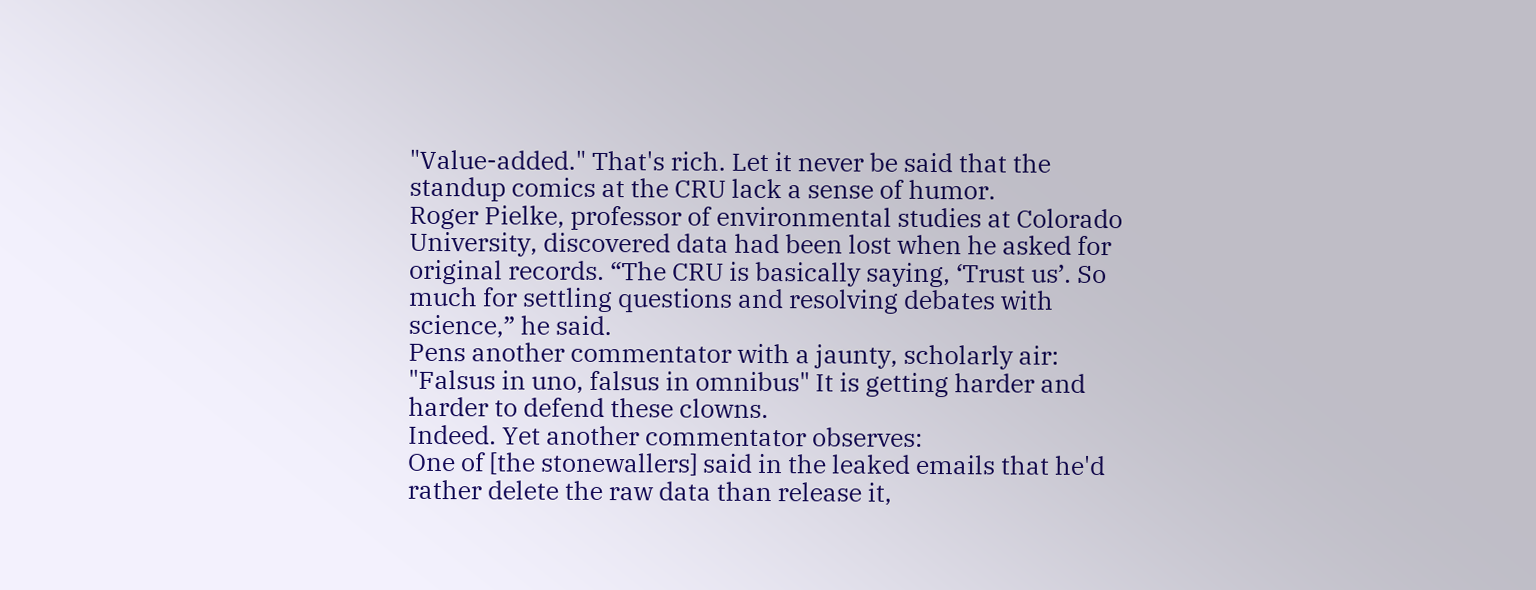"Value-added." That's rich. Let it never be said that the standup comics at the CRU lack a sense of humor.
Roger Pielke, professor of environmental studies at Colorado University, discovered data had been lost when he asked for original records. “The CRU is basically saying, ‘Trust us’. So much for settling questions and resolving debates with science,” he said.
Pens another commentator with a jaunty, scholarly air:
"Falsus in uno, falsus in omnibus" It is getting harder and harder to defend these clowns.
Indeed. Yet another commentator observes:
One of [the stonewallers] said in the leaked emails that he'd rather delete the raw data than release it,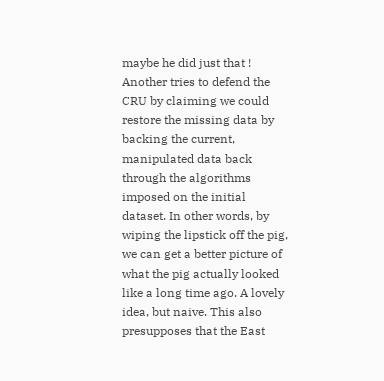maybe he did just that !
Another tries to defend the CRU by claiming we could restore the missing data by backing the current, manipulated data back through the algorithms imposed on the initial dataset. In other words, by wiping the lipstick off the pig, we can get a better picture of what the pig actually looked like a long time ago. A lovely idea, but naive. This also presupposes that the East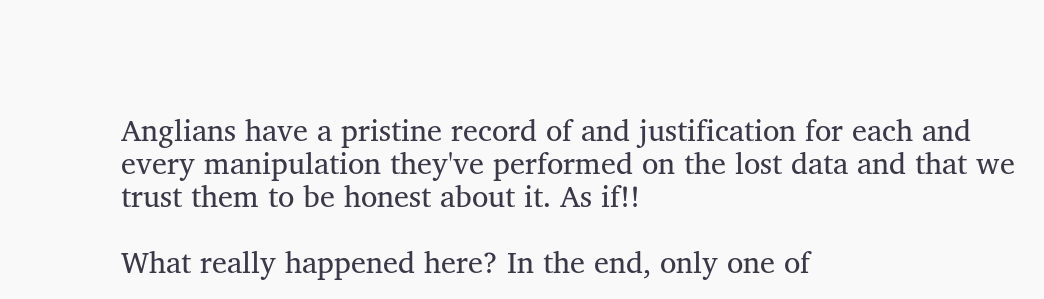Anglians have a pristine record of and justification for each and every manipulation they've performed on the lost data and that we trust them to be honest about it. As if!!

What really happened here? In the end, only one of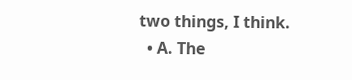two things, I think.
  • A. The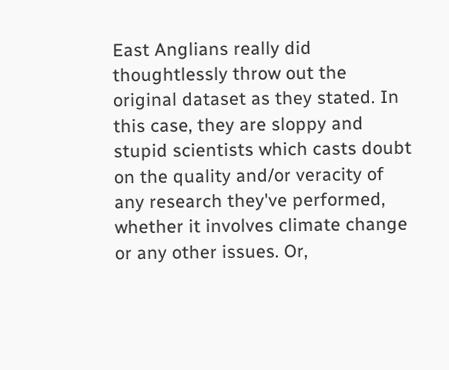East Anglians really did thoughtlessly throw out the original dataset as they stated. In this case, they are sloppy and stupid scientists which casts doubt on the quality and/or veracity of any research they've performed, whether it involves climate change or any other issues. Or,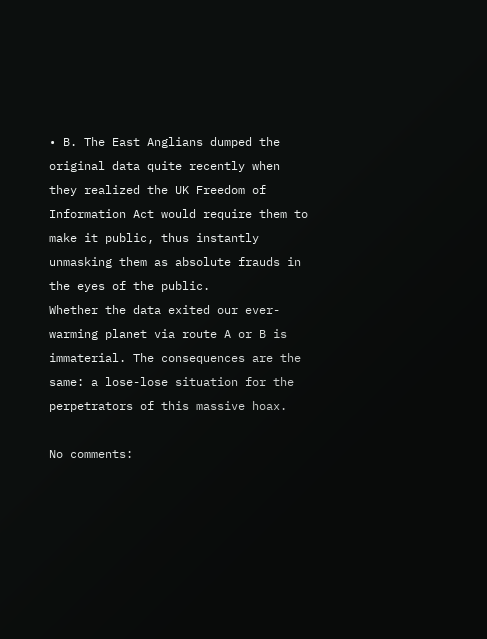• B. The East Anglians dumped the original data quite recently when they realized the UK Freedom of Information Act would require them to make it public, thus instantly unmasking them as absolute frauds in the eyes of the public.
Whether the data exited our ever-warming planet via route A or B is immaterial. The consequences are the same: a lose-lose situation for the perpetrators of this massive hoax.

No comments: